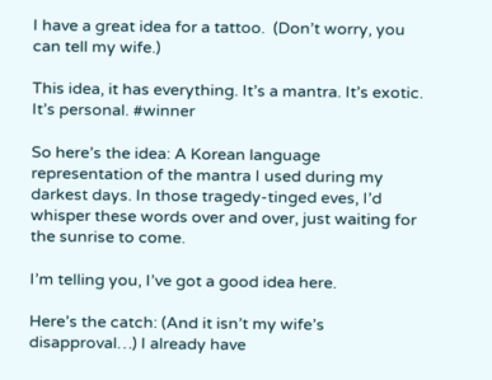I have a great idea for a tattoo.  (Don’t worry, you can tell my wife.)

This idea, it has everything. It’s a mantra. It’s exotic. It’s personal. #winner

So here’s the idea: A Korean language representation of the mantra I used during my darkest days. In those tragedy-tinged eves, I’d whisper these words over and over, just waiting for the sunrise to come.

I’m telling you, I’ve got a good idea here.

Here’s the catch: (And it isn’t my wife’s disapproval…) I already have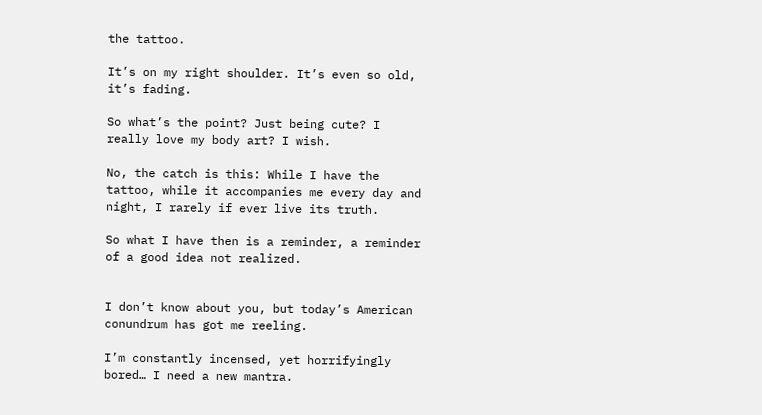the tattoo.

It’s on my right shoulder. It’s even so old, it’s fading.

So what’s the point? Just being cute? I really love my body art? I wish.

No, the catch is this: While I have the tattoo, while it accompanies me every day and night, I rarely if ever live its truth.

So what I have then is a reminder, a reminder of a good idea not realized.


I don’t know about you, but today’s American conundrum has got me reeling.

I’m constantly incensed, yet horrifyingly bored… I need a new mantra.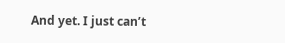And yet. I just can’t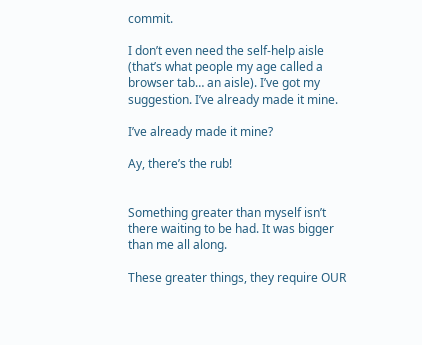commit.

I don’t even need the self-help aisle (that’s what people my age called a browser tab… an aisle). I’ve got my suggestion. I’ve already made it mine.

I’ve already made it mine?

Ay, there’s the rub!


Something greater than myself isn’t there waiting to be had. It was bigger than me all along.

These greater things, they require OUR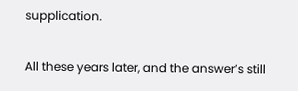supplication.

All these years later, and the answer’s still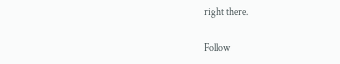right there.

Follow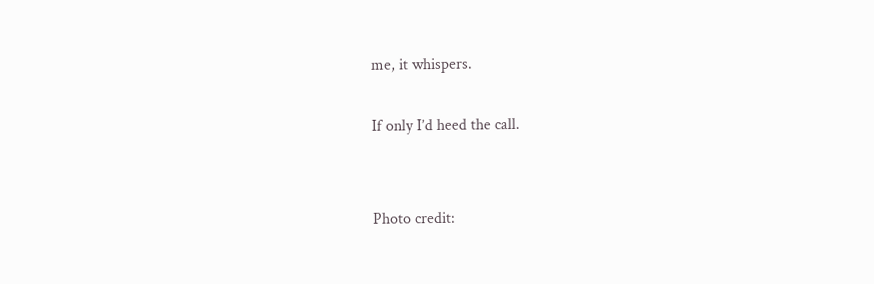me, it whispers.

If only I’d heed the call.


Photo credit: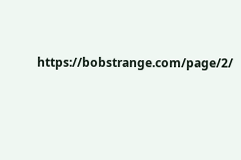https://bobstrange.com/page/2/